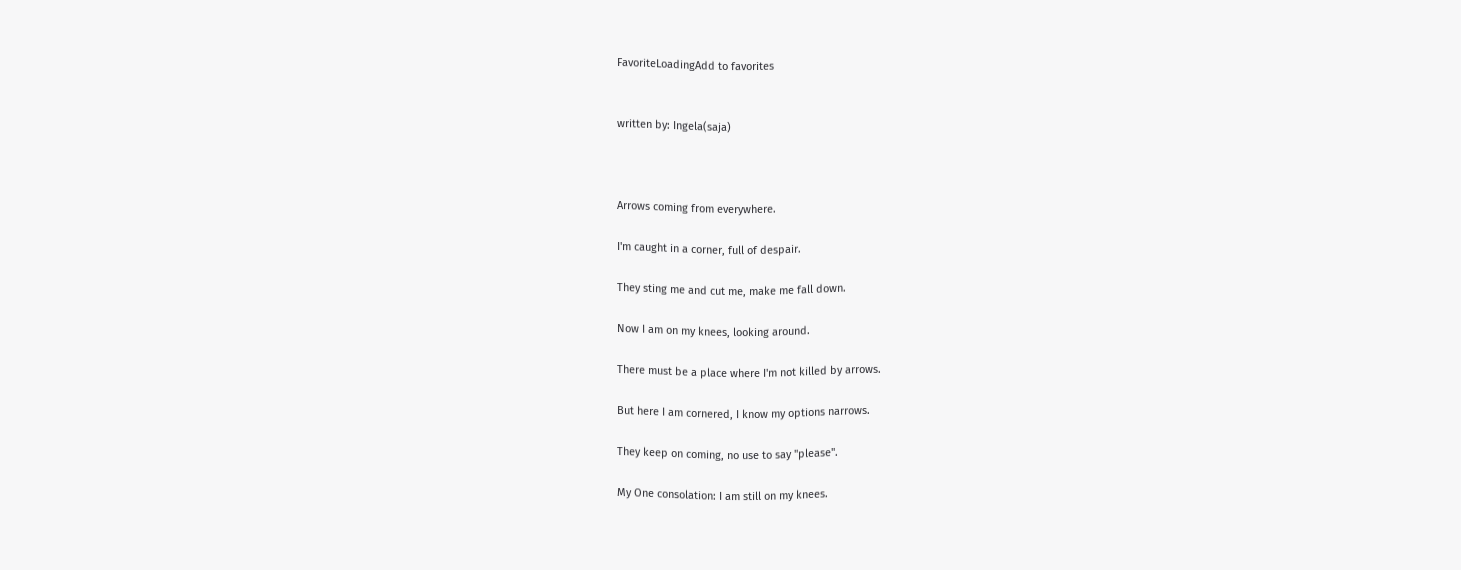FavoriteLoadingAdd to favorites


written by: Ingela(saja)



Arrows coming from everywhere.

I'm caught in a corner, full of despair.

They sting me and cut me, make me fall down.

Now I am on my knees, looking around.

There must be a place where I'm not killed by arrows.

But here I am cornered, I know my options narrows.

They keep on coming, no use to say "please".

My One consolation: I am still on my knees.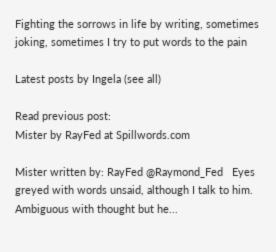Fighting the sorrows in life by writing, sometimes joking, sometimes I try to put words to the pain

Latest posts by Ingela (see all)

Read previous post:
Mister by RayFed at Spillwords.com

Mister written by: RayFed @Raymond_Fed   Eyes greyed with words unsaid, although I talk to him. Ambiguous with thought but he...